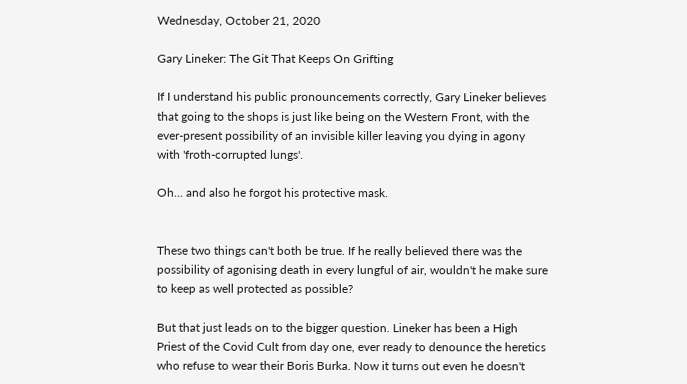Wednesday, October 21, 2020

Gary Lineker: The Git That Keeps On Grifting

If I understand his public pronouncements correctly, Gary Lineker believes that going to the shops is just like being on the Western Front, with the ever-present possibility of an invisible killer leaving you dying in agony with 'froth-corrupted lungs'.

Oh... and also he forgot his protective mask.


These two things can't both be true. If he really believed there was the possibility of agonising death in every lungful of air, wouldn't he make sure to keep as well protected as possible?

But that just leads on to the bigger question. Lineker has been a High Priest of the Covid Cult from day one, ever ready to denounce the heretics who refuse to wear their Boris Burka. Now it turns out even he doesn't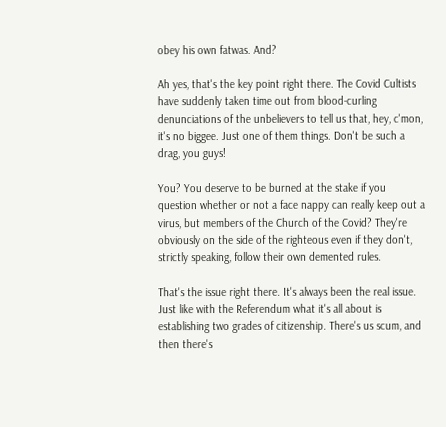obey his own fatwas. And?

Ah yes, that's the key point right there. The Covid Cultists have suddenly taken time out from blood-curling denunciations of the unbelievers to tell us that, hey, c'mon, it's no biggee. Just one of them things. Don't be such a drag, you guys!

You? You deserve to be burned at the stake if you question whether or not a face nappy can really keep out a virus, but members of the Church of the Covid? They're obviously on the side of the righteous even if they don't, strictly speaking, follow their own demented rules.

That's the issue right there. It's always been the real issue. Just like with the Referendum what it's all about is establishing two grades of citizenship. There's us scum, and then there's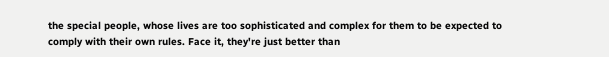the special people, whose lives are too sophisticated and complex for them to be expected to comply with their own rules. Face it, they're just better than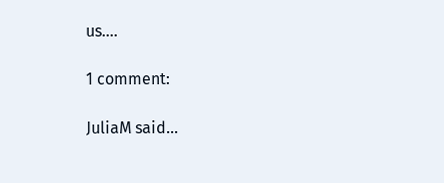us....

1 comment:

JuliaM said...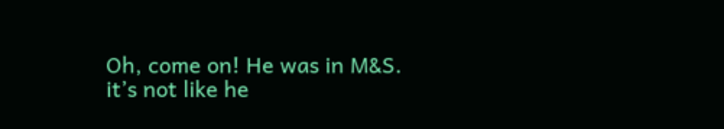Oh, come on! He was in M&S. it’s not like he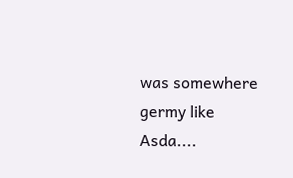was somewhere germy like Asda....